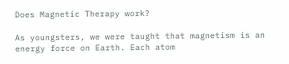Does Magnetic Therapy work?

As youngsters, we were taught that magnetism is an energy force on Earth. Each atom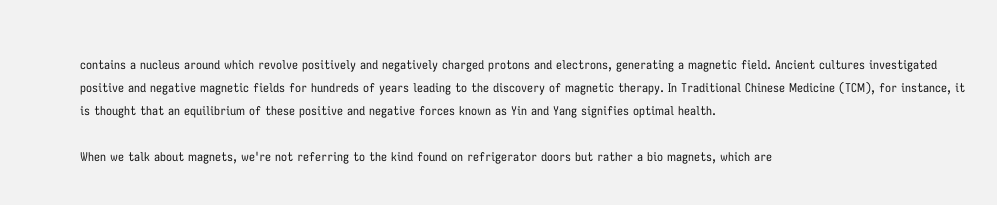contains a nucleus around which revolve positively and negatively charged protons and electrons, generating a magnetic field. Ancient cultures investigated positive and negative magnetic fields for hundreds of years leading to the discovery of magnetic therapy. In Traditional Chinese Medicine (TCM), for instance, it is thought that an equilibrium of these positive and negative forces known as Yin and Yang signifies optimal health.

When we talk about magnets, we're not referring to the kind found on refrigerator doors but rather a bio magnets, which are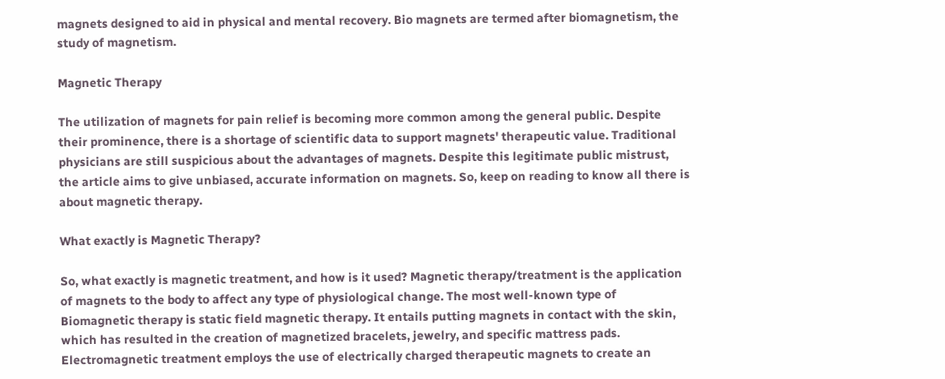magnets designed to aid in physical and mental recovery. Bio magnets are termed after biomagnetism, the study of magnetism.

Magnetic Therapy

The utilization of magnets for pain relief is becoming more common among the general public. Despite their prominence, there is a shortage of scientific data to support magnets' therapeutic value. Traditional physicians are still suspicious about the advantages of magnets. Despite this legitimate public mistrust, the article aims to give unbiased, accurate information on magnets. So, keep on reading to know all there is about magnetic therapy.

What exactly is Magnetic Therapy?

So, what exactly is magnetic treatment, and how is it used? Magnetic therapy/treatment is the application of magnets to the body to affect any type of physiological change. The most well-known type of Biomagnetic therapy is static field magnetic therapy. It entails putting magnets in contact with the skin, which has resulted in the creation of magnetized bracelets, jewelry, and specific mattress pads. Electromagnetic treatment employs the use of electrically charged therapeutic magnets to create an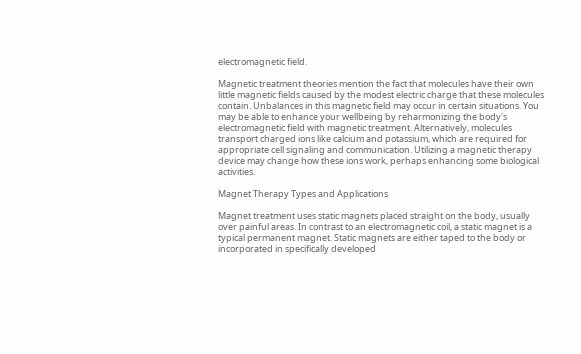electromagnetic field.

Magnetic treatment theories mention the fact that molecules have their own little magnetic fields caused by the modest electric charge that these molecules contain. Unbalances in this magnetic field may occur in certain situations. You may be able to enhance your wellbeing by reharmonizing the body's electromagnetic field with magnetic treatment. Alternatively, molecules transport charged ions like calcium and potassium, which are required for appropriate cell signaling and communication. Utilizing a magnetic therapy device may change how these ions work, perhaps enhancing some biological activities.

Magnet Therapy Types and Applications

Magnet treatment uses static magnets placed straight on the body, usually over painful areas. In contrast to an electromagnetic coil, a static magnet is a typical permanent magnet. Static magnets are either taped to the body or incorporated in specifically developed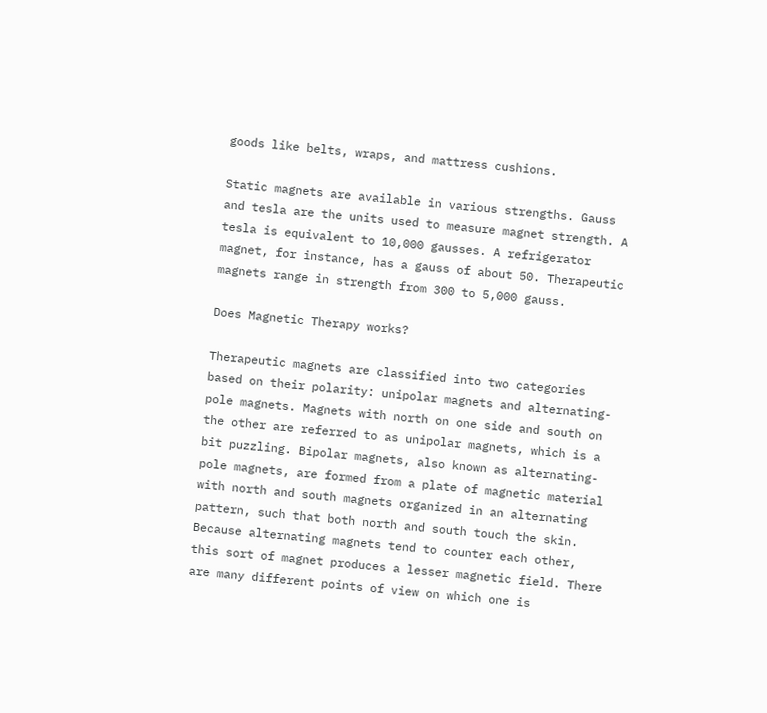goods like belts, wraps, and mattress cushions.

Static magnets are available in various strengths. Gauss and tesla are the units used to measure magnet strength. A tesla is equivalent to 10,000 gausses. A refrigerator magnet, for instance, has a gauss of about 50. Therapeutic magnets range in strength from 300 to 5,000 gauss.

Does Magnetic Therapy works?

Therapeutic magnets are classified into two categories based on their polarity: unipolar magnets and alternating-pole magnets. Magnets with north on one side and south on the other are referred to as unipolar magnets, which is a bit puzzling. Bipolar magnets, also known as alternating-pole magnets, are formed from a plate of magnetic material with north and south magnets organized in an alternating pattern, such that both north and south touch the skin. Because alternating magnets tend to counter each other, this sort of magnet produces a lesser magnetic field. There are many different points of view on which one is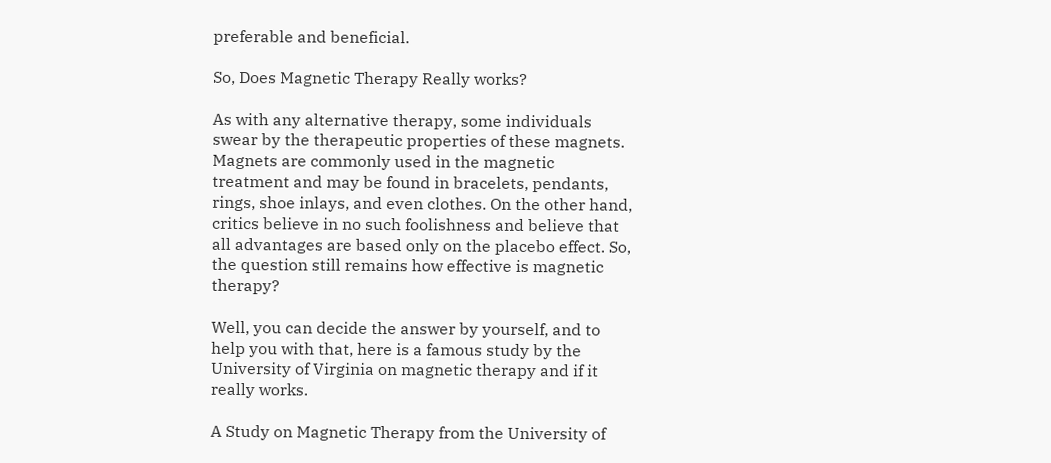preferable and beneficial.

So, Does Magnetic Therapy Really works?

As with any alternative therapy, some individuals swear by the therapeutic properties of these magnets. Magnets are commonly used in the magnetic treatment and may be found in bracelets, pendants, rings, shoe inlays, and even clothes. On the other hand, critics believe in no such foolishness and believe that all advantages are based only on the placebo effect. So, the question still remains how effective is magnetic therapy?

Well, you can decide the answer by yourself, and to help you with that, here is a famous study by the University of Virginia on magnetic therapy and if it really works.

A Study on Magnetic Therapy from the University of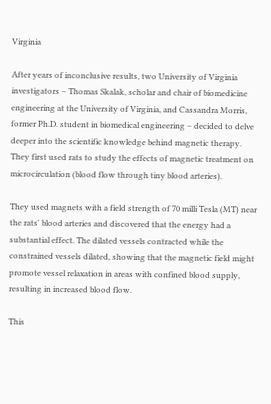Virginia

After years of inconclusive results, two University of Virginia investigators – Thomas Skalak, scholar and chair of biomedicine engineering at the University of Virginia, and Cassandra Morris, former Ph.D. student in biomedical engineering – decided to delve deeper into the scientific knowledge behind magnetic therapy. They first used rats to study the effects of magnetic treatment on microcirculation (blood flow through tiny blood arteries).

They used magnets with a field strength of 70 milli Tesla (MT) near the rats' blood arteries and discovered that the energy had a substantial effect. The dilated vessels contracted while the constrained vessels dilated, showing that the magnetic field might promote vessel relaxation in areas with confined blood supply, resulting in increased blood flow.

This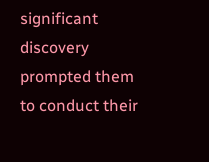significant discovery prompted them to conduct their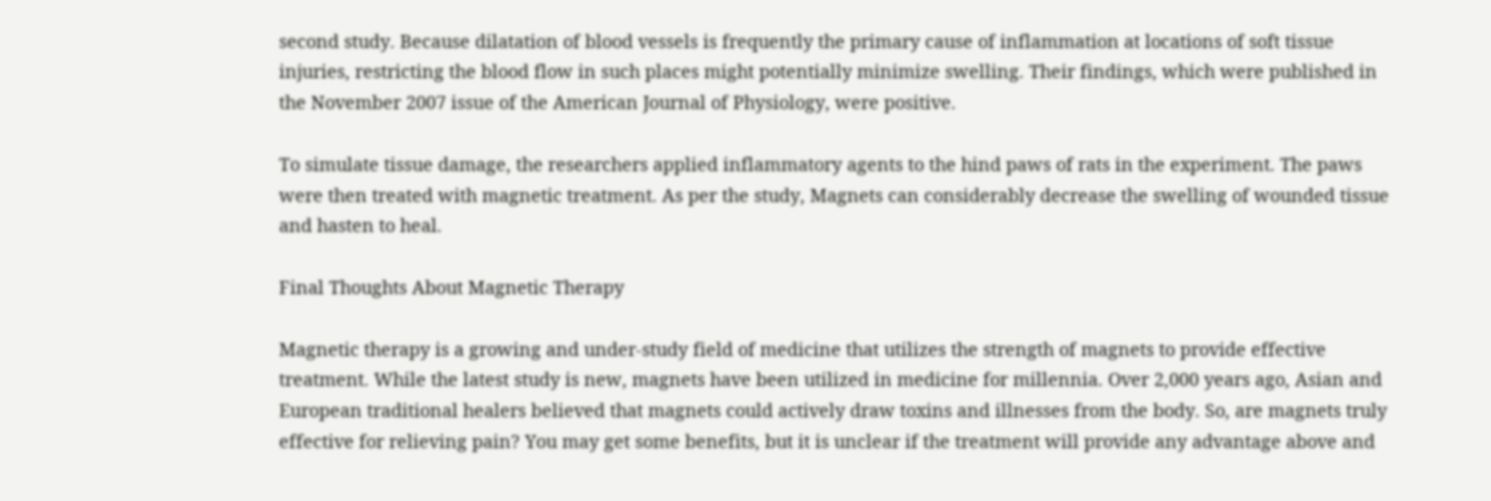second study. Because dilatation of blood vessels is frequently the primary cause of inflammation at locations of soft tissue injuries, restricting the blood flow in such places might potentially minimize swelling. Their findings, which were published in the November 2007 issue of the American Journal of Physiology, were positive.

To simulate tissue damage, the researchers applied inflammatory agents to the hind paws of rats in the experiment. The paws were then treated with magnetic treatment. As per the study, Magnets can considerably decrease the swelling of wounded tissue and hasten to heal.

Final Thoughts About Magnetic Therapy

Magnetic therapy is a growing and under-study field of medicine that utilizes the strength of magnets to provide effective treatment. While the latest study is new, magnets have been utilized in medicine for millennia. Over 2,000 years ago, Asian and European traditional healers believed that magnets could actively draw toxins and illnesses from the body. So, are magnets truly effective for relieving pain? You may get some benefits, but it is unclear if the treatment will provide any advantage above and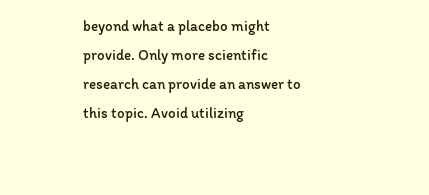beyond what a placebo might provide. Only more scientific research can provide an answer to this topic. Avoid utilizing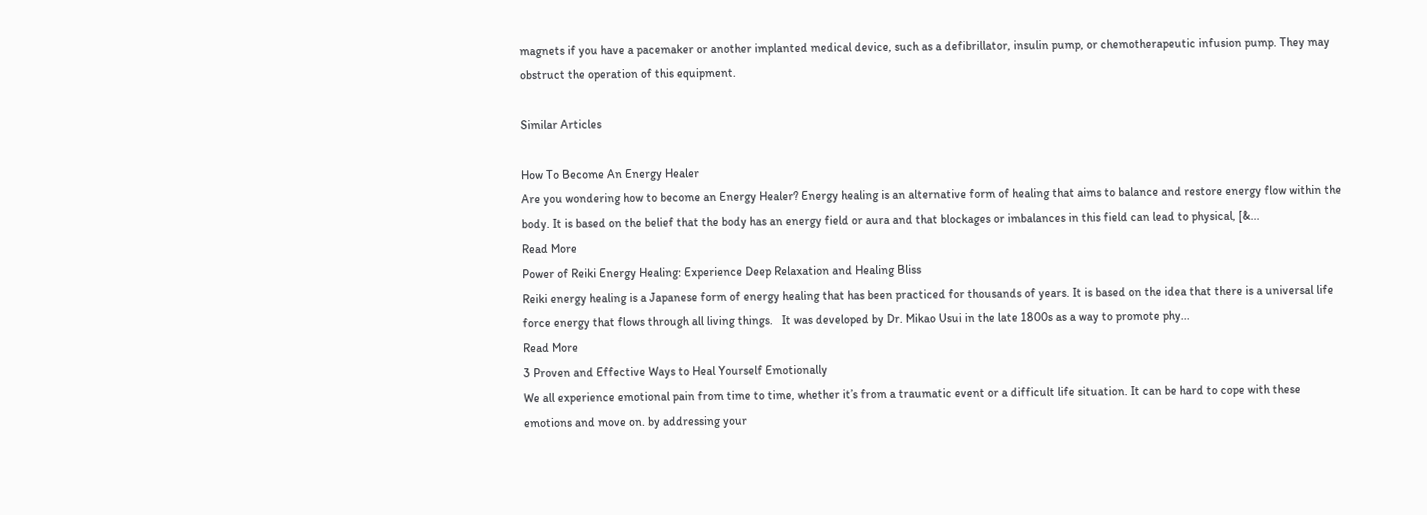magnets if you have a pacemaker or another implanted medical device, such as a defibrillator, insulin pump, or chemotherapeutic infusion pump. They may obstruct the operation of this equipment.

Similar Articles

How To Become An Energy Healer
Are you wondering how to become an Energy Healer? Energy healing is an alternative form of healing that aims to balance and restore energy flow within the body. It is based on the belief that the body has an energy field or aura and that blockages or imbalances in this field can lead to physical, [&...
Read More
Power of Reiki Energy Healing: Experience Deep Relaxation and Healing Bliss
Reiki energy healing is a Japanese form of energy healing that has been practiced for thousands of years. It is based on the idea that there is a universal life force energy that flows through all living things.   It was developed by Dr. Mikao Usui in the late 1800s as a way to promote phy...
Read More
3 Proven and Effective Ways to Heal Yourself Emotionally
We all experience emotional pain from time to time, whether it’s from a traumatic event or a difficult life situation. It can be hard to cope with these emotions and move on. by addressing your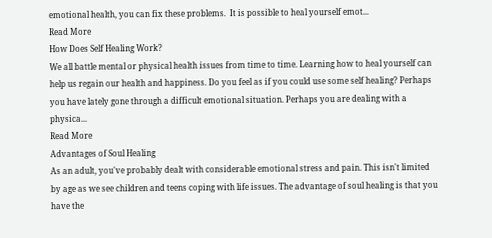emotional health, you can fix these problems.  It is possible to heal yourself emot...
Read More
How Does Self Healing Work?
We all battle mental or physical health issues from time to time. Learning how to heal yourself can help us regain our health and happiness. Do you feel as if you could use some self healing? Perhaps you have lately gone through a difficult emotional situation. Perhaps you are dealing with a physica...
Read More
Advantages of Soul Healing
As an adult, you've probably dealt with considerable emotional stress and pain. This isn't limited by age as we see children and teens coping with life issues. The advantage of soul healing is that you have the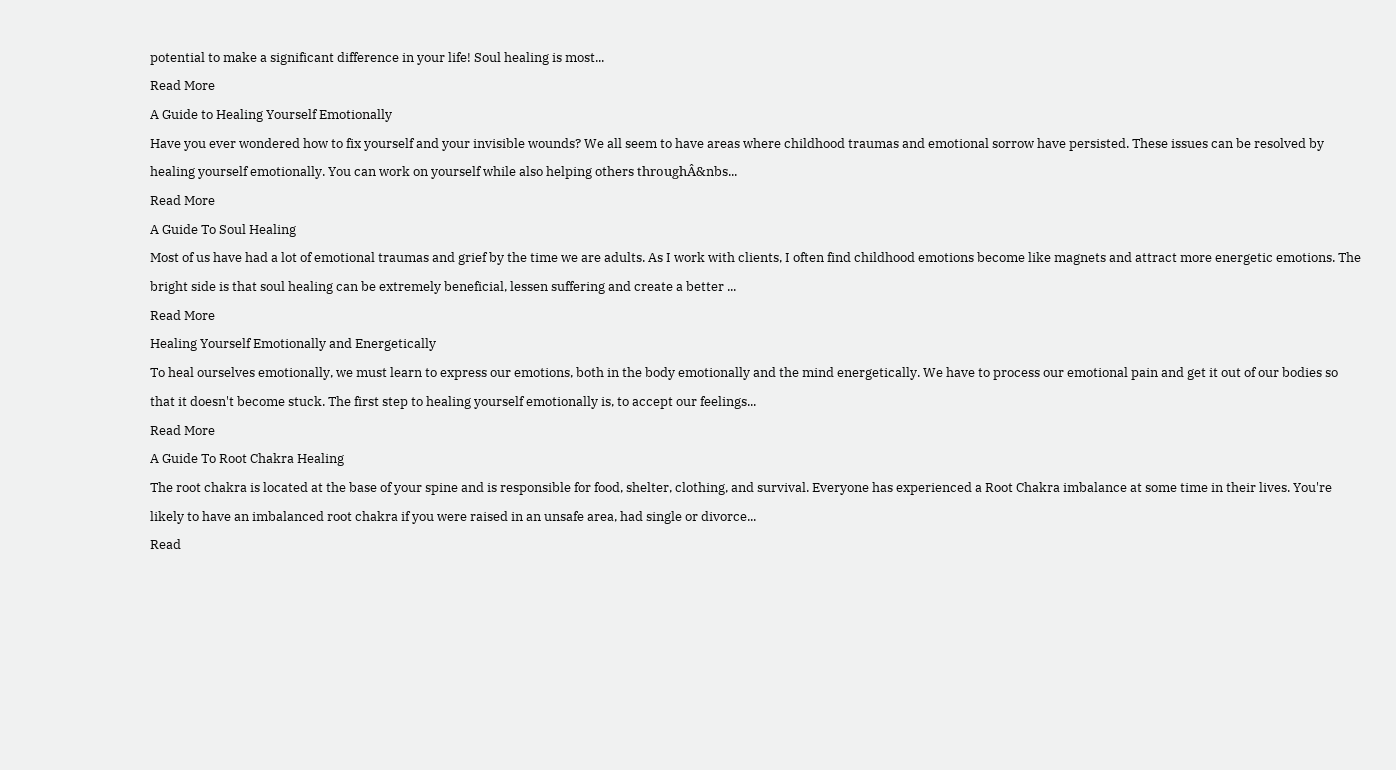potential to make a significant difference in your life! Soul healing is most...
Read More
A Guide to Healing Yourself Emotionally
Have you ever wondered how to fix yourself and your invisible wounds? We all seem to have areas where childhood traumas and emotional sorrow have persisted. These issues can be resolved by healing yourself emotionally. You can work on yourself while also helping others throughÂ&nbs...
Read More
A Guide To Soul Healing
Most of us have had a lot of emotional traumas and grief by the time we are adults. As I work with clients, I often find childhood emotions become like magnets and attract more energetic emotions. The bright side is that soul healing can be extremely beneficial, lessen suffering and create a better ...
Read More
Healing Yourself Emotionally and Energetically
To heal ourselves emotionally, we must learn to express our emotions, both in the body emotionally and the mind energetically. We have to process our emotional pain and get it out of our bodies so that it doesn't become stuck. The first step to healing yourself emotionally is, to accept our feelings...
Read More
A Guide To Root Chakra Healing
The root chakra is located at the base of your spine and is responsible for food, shelter, clothing, and survival. Everyone has experienced a Root Chakra imbalance at some time in their lives. You're likely to have an imbalanced root chakra if you were raised in an unsafe area, had single or divorce...
Read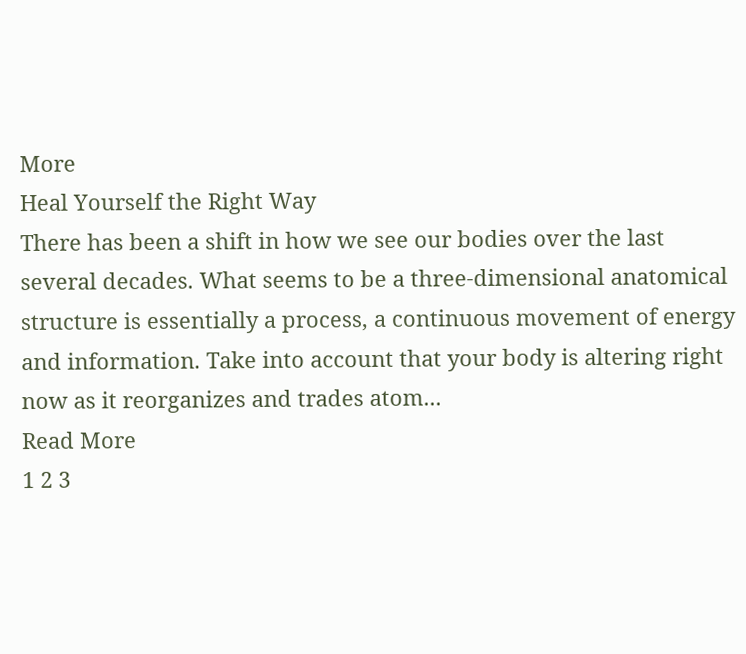More
Heal Yourself the Right Way
There has been a shift in how we see our bodies over the last several decades. What seems to be a three-dimensional anatomical structure is essentially a process, a continuous movement of energy and information. Take into account that your body is altering right now as it reorganizes and trades atom...
Read More
1 2 3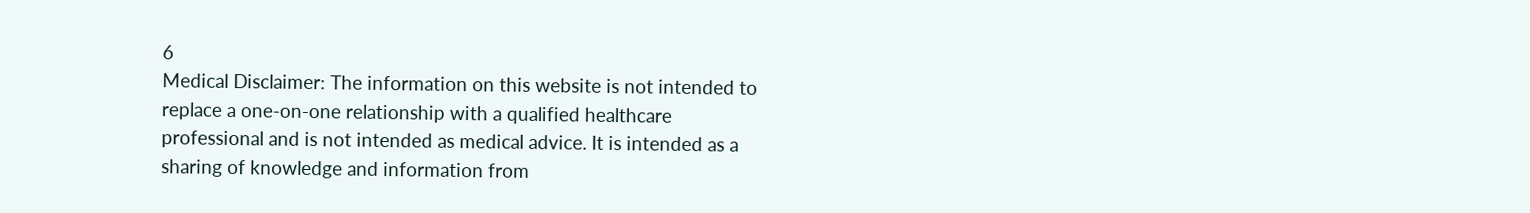6
Medical Disclaimer: The information on this website is not intended to replace a one-on-one relationship with a qualified healthcare professional and is not intended as medical advice. It is intended as a sharing of knowledge and information from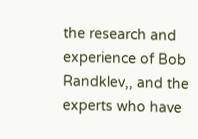the research and experience of Bob Randklev,, and the experts who have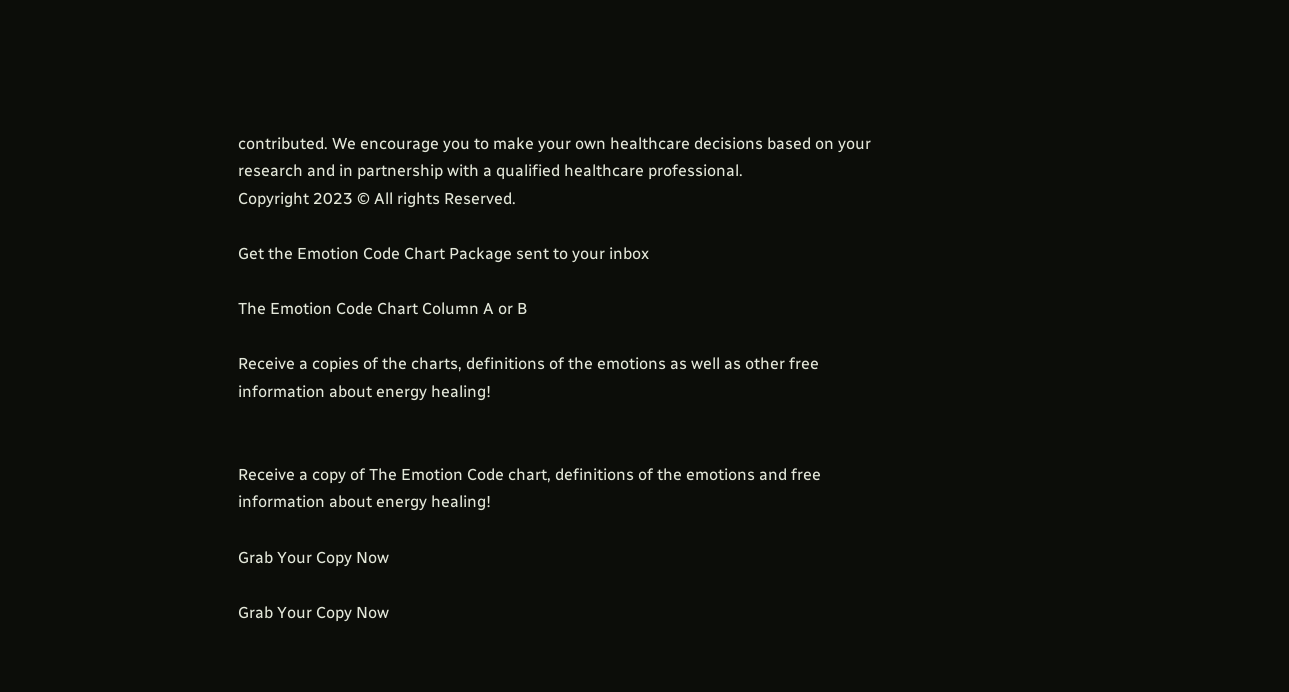contributed. We encourage you to make your own healthcare decisions based on your research and in partnership with a qualified healthcare professional.
Copyright 2023 © All rights Reserved.

Get the Emotion Code Chart Package sent to your inbox

The Emotion Code Chart Column A or B

Receive a copies of the charts, definitions of the emotions as well as other free information about energy healing!


Receive a copy of The Emotion Code chart, definitions of the emotions and free information about energy healing!

Grab Your Copy Now

Grab Your Copy Now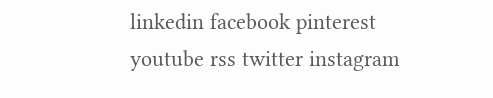linkedin facebook pinterest youtube rss twitter instagram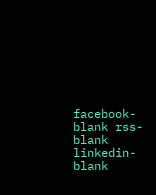facebook-blank rss-blank linkedin-blank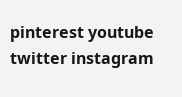pinterest youtube twitter instagram